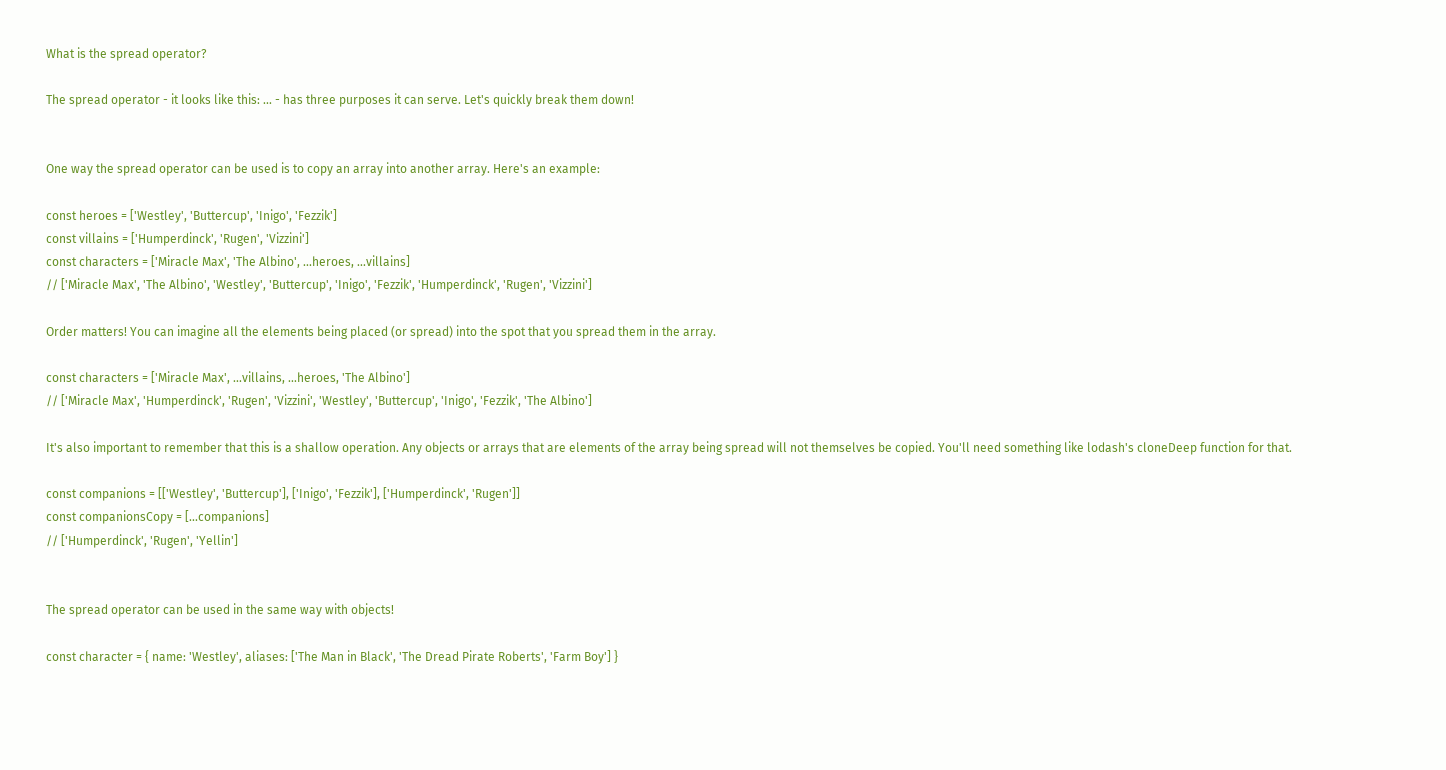What is the spread operator?

The spread operator - it looks like this: ... - has three purposes it can serve. Let's quickly break them down!


One way the spread operator can be used is to copy an array into another array. Here's an example:

const heroes = ['Westley', 'Buttercup', 'Inigo', 'Fezzik']
const villains = ['Humperdinck', 'Rugen', 'Vizzini']
const characters = ['Miracle Max', 'The Albino', ...heroes, ...villains]
// ['Miracle Max', 'The Albino', 'Westley', 'Buttercup', 'Inigo', 'Fezzik', 'Humperdinck', 'Rugen', 'Vizzini']

Order matters! You can imagine all the elements being placed (or spread) into the spot that you spread them in the array.

const characters = ['Miracle Max', ...villains, ...heroes, 'The Albino']
// ['Miracle Max', 'Humperdinck', 'Rugen', 'Vizzini', 'Westley', 'Buttercup', 'Inigo', 'Fezzik', 'The Albino']

It's also important to remember that this is a shallow operation. Any objects or arrays that are elements of the array being spread will not themselves be copied. You'll need something like lodash's cloneDeep function for that.

const companions = [['Westley', 'Buttercup'], ['Inigo', 'Fezzik'], ['Humperdinck', 'Rugen']]
const companionsCopy = [...companions]
// ['Humperdinck', 'Rugen', 'Yellin']


The spread operator can be used in the same way with objects!

const character = { name: 'Westley', aliases: ['The Man in Black', 'The Dread Pirate Roberts', 'Farm Boy'] }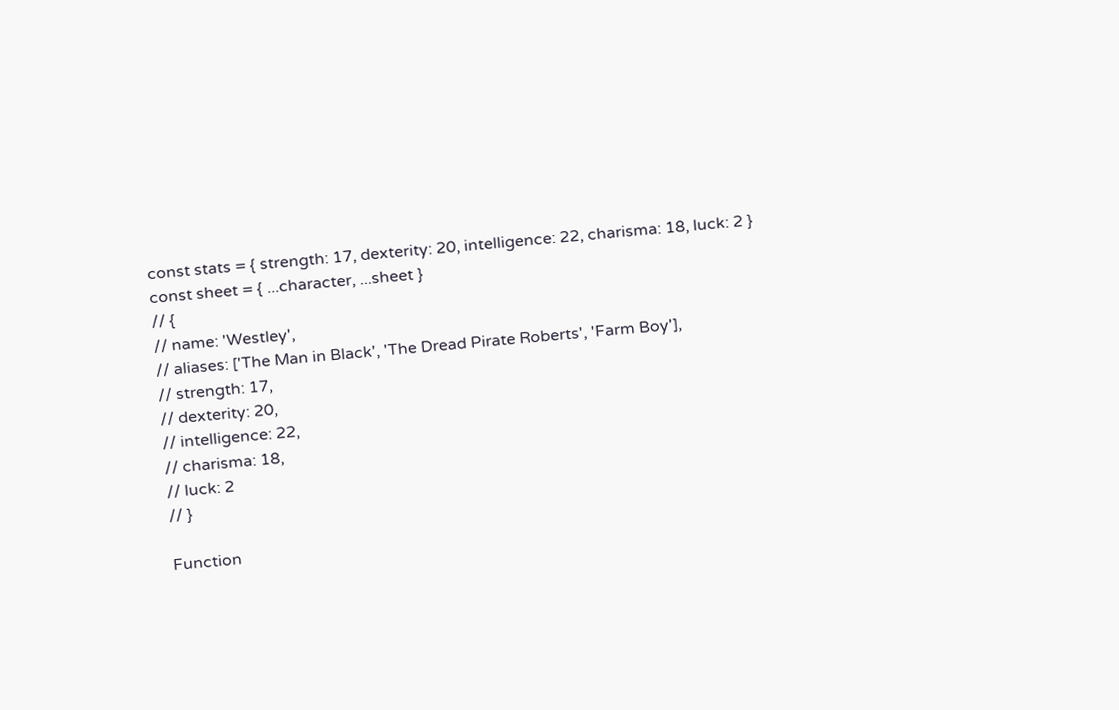const stats = { strength: 17, dexterity: 20, intelligence: 22, charisma: 18, luck: 2 }
const sheet = { ...character, ...sheet }
// {
// name: 'Westley',
// aliases: ['The Man in Black', 'The Dread Pirate Roberts', 'Farm Boy'],
// strength: 17,
// dexterity: 20,
// intelligence: 22,
// charisma: 18,
// luck: 2
// }

Function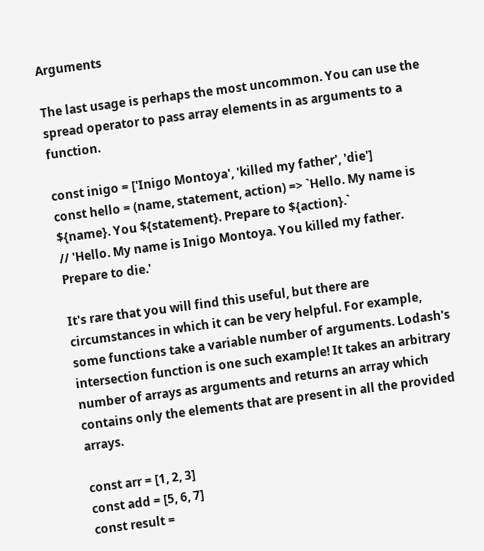Arguments

The last usage is perhaps the most uncommon. You can use the spread operator to pass array elements in as arguments to a function.

const inigo = ['Inigo Montoya', 'killed my father', 'die']
const hello = (name, statement, action) => `Hello. My name is ${name}. You ${statement}. Prepare to ${action}.`
// 'Hello. My name is Inigo Montoya. You killed my father. Prepare to die.'

It's rare that you will find this useful, but there are circumstances in which it can be very helpful. For example, some functions take a variable number of arguments. Lodash's intersection function is one such example! It takes an arbitrary number of arrays as arguments and returns an array which contains only the elements that are present in all the provided arrays.

const arr = [1, 2, 3]
const add = [5, 6, 7]
const result =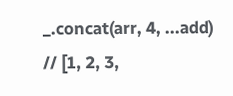_.concat(arr, 4, ...add)
// [1, 2, 3,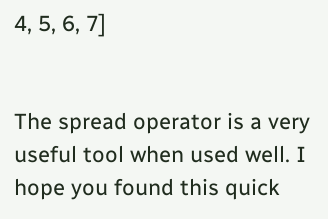4, 5, 6, 7]


The spread operator is a very useful tool when used well. I hope you found this quick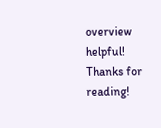overview helpful! Thanks for reading!